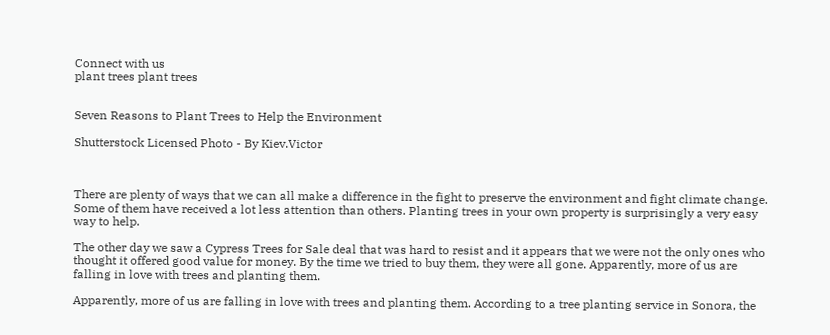Connect with us
plant trees plant trees


Seven Reasons to Plant Trees to Help the Environment

Shutterstock Licensed Photo - By Kiev.Victor



There are plenty of ways that we can all make a difference in the fight to preserve the environment and fight climate change. Some of them have received a lot less attention than others. Planting trees in your own property is surprisingly a very easy way to help.

The other day we saw a Cypress Trees for Sale deal that was hard to resist and it appears that we were not the only ones who thought it offered good value for money. By the time we tried to buy them, they were all gone. Apparently, more of us are falling in love with trees and planting them.

Apparently, more of us are falling in love with trees and planting them. According to a tree planting service in Sonora, the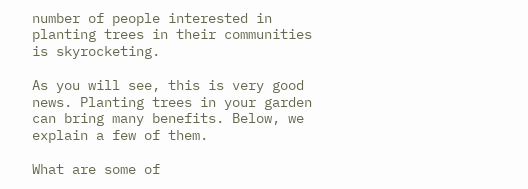number of people interested in planting trees in their communities is skyrocketing.

As you will see, this is very good news. Planting trees in your garden can bring many benefits. Below, we explain a few of them.

What are some of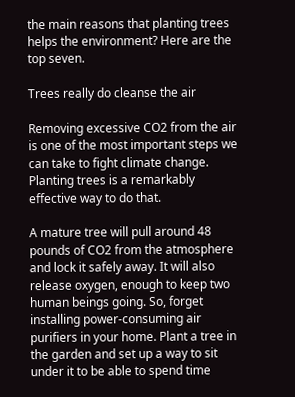the main reasons that planting trees helps the environment? Here are the top seven.

Trees really do cleanse the air

Removing excessive CO2 from the air is one of the most important steps we can take to fight climate change. Planting trees is a remarkably effective way to do that.

A mature tree will pull around 48 pounds of CO2 from the atmosphere and lock it safely away. It will also release oxygen, enough to keep two human beings going. So, forget installing power-consuming air purifiers in your home. Plant a tree in the garden and set up a way to sit under it to be able to spend time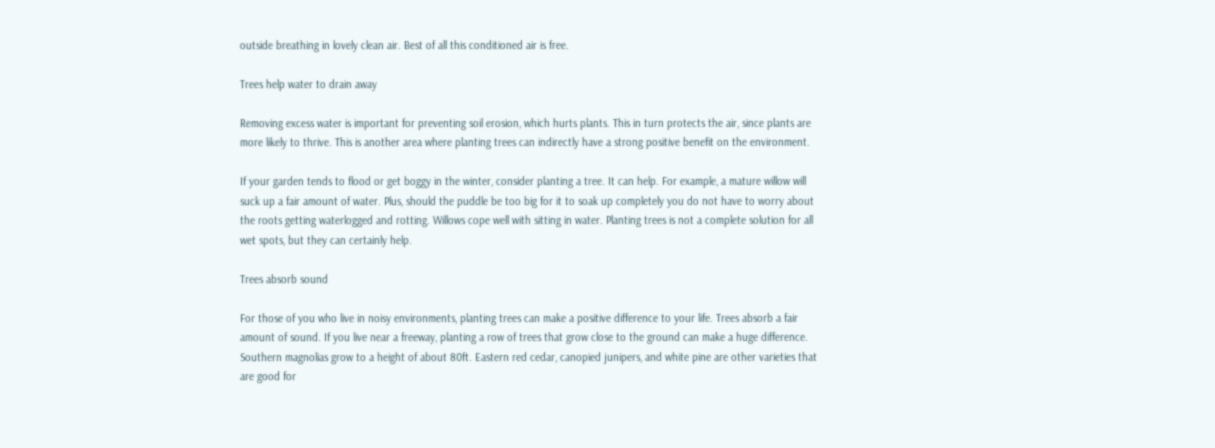outside breathing in lovely clean air. Best of all this conditioned air is free.

Trees help water to drain away

Removing excess water is important for preventing soil erosion, which hurts plants. This in turn protects the air, since plants are more likely to thrive. This is another area where planting trees can indirectly have a strong positive benefit on the environment.

If your garden tends to flood or get boggy in the winter, consider planting a tree. It can help. For example, a mature willow will suck up a fair amount of water. Plus, should the puddle be too big for it to soak up completely you do not have to worry about the roots getting waterlogged and rotting. Willows cope well with sitting in water. Planting trees is not a complete solution for all wet spots, but they can certainly help.

Trees absorb sound

For those of you who live in noisy environments, planting trees can make a positive difference to your life. Trees absorb a fair amount of sound. If you live near a freeway, planting a row of trees that grow close to the ground can make a huge difference. Southern magnolias grow to a height of about 80ft. Eastern red cedar, canopied junipers, and white pine are other varieties that are good for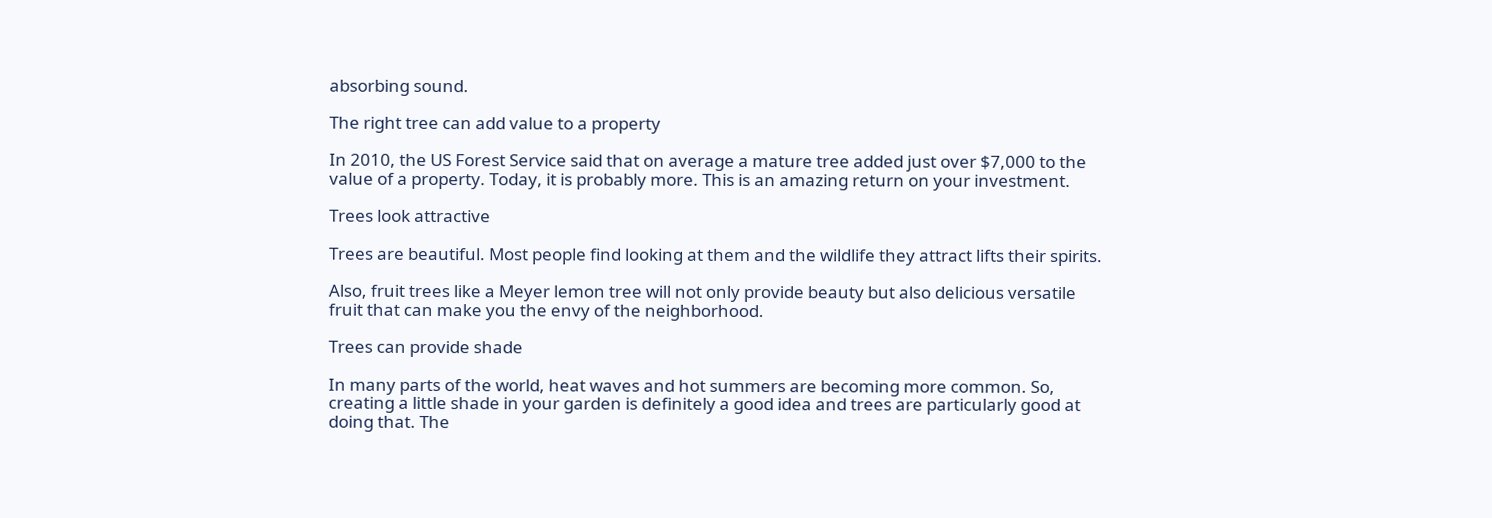absorbing sound.

The right tree can add value to a property

In 2010, the US Forest Service said that on average a mature tree added just over $7,000 to the value of a property. Today, it is probably more. This is an amazing return on your investment.

Trees look attractive

Trees are beautiful. Most people find looking at them and the wildlife they attract lifts their spirits.

Also, fruit trees like a Meyer lemon tree will not only provide beauty but also delicious versatile fruit that can make you the envy of the neighborhood.

Trees can provide shade

In many parts of the world, heat waves and hot summers are becoming more common. So, creating a little shade in your garden is definitely a good idea and trees are particularly good at doing that. The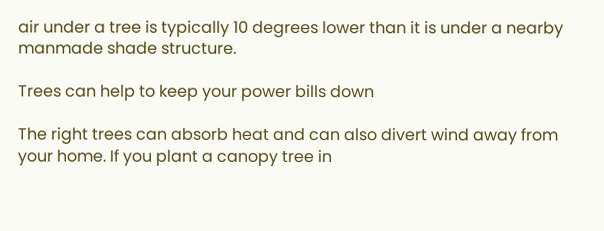air under a tree is typically 10 degrees lower than it is under a nearby manmade shade structure.

Trees can help to keep your power bills down

The right trees can absorb heat and can also divert wind away from your home. If you plant a canopy tree in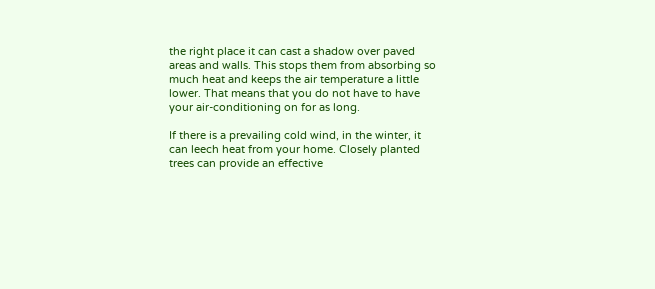the right place it can cast a shadow over paved areas and walls. This stops them from absorbing so much heat and keeps the air temperature a little lower. That means that you do not have to have your air-conditioning on for as long.

If there is a prevailing cold wind, in the winter, it can leech heat from your home. Closely planted trees can provide an effective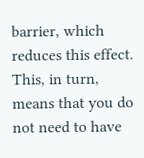barrier, which reduces this effect. This, in turn, means that you do not need to have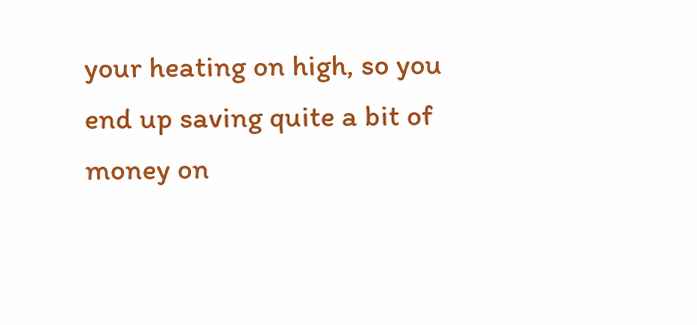your heating on high, so you end up saving quite a bit of money on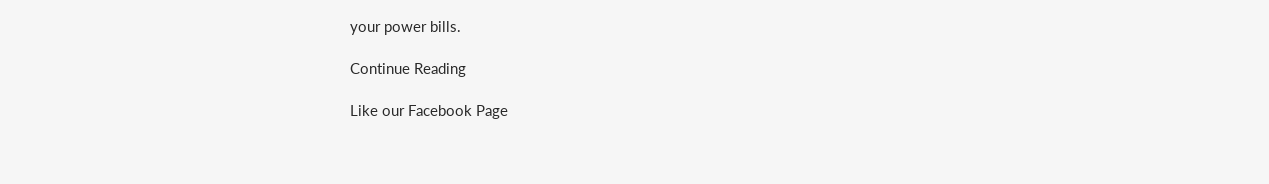your power bills.

Continue Reading

Like our Facebook Page